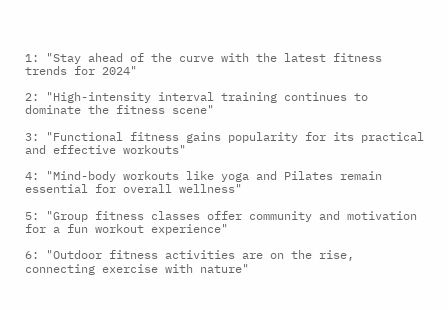1: "Stay ahead of the curve with the latest fitness trends for 2024"

2: "High-intensity interval training continues to dominate the fitness scene"

3: "Functional fitness gains popularity for its practical and effective workouts"

4: "Mind-body workouts like yoga and Pilates remain essential for overall wellness"

5: "Group fitness classes offer community and motivation for a fun workout experience"

6: "Outdoor fitness activities are on the rise, connecting exercise with nature"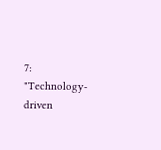7: "Technology-driven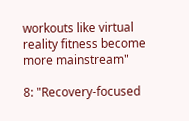workouts like virtual reality fitness become more mainstream"

8: "Recovery-focused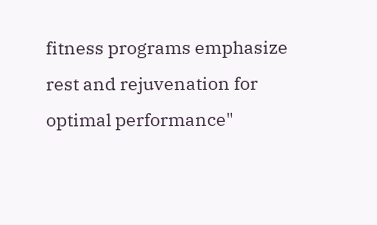fitness programs emphasize rest and rejuvenation for optimal performance"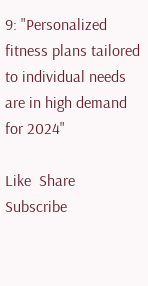9: "Personalized fitness plans tailored to individual needs are in high demand for 2024"

Like  Share Subscribe